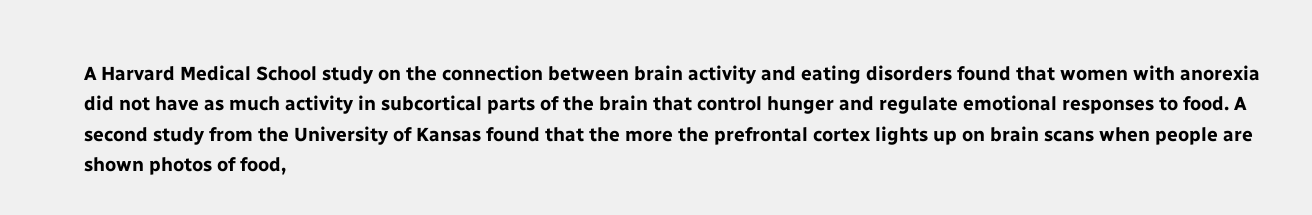A Harvard Medical School study on the connection between brain activity and eating disorders found that women with anorexia did not have as much activity in subcortical parts of the brain that control hunger and regulate emotional responses to food. A second study from the University of Kansas found that the more the prefrontal cortex lights up on brain scans when people are shown photos of food,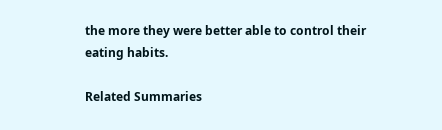the more they were better able to control their eating habits.

Related Summaries